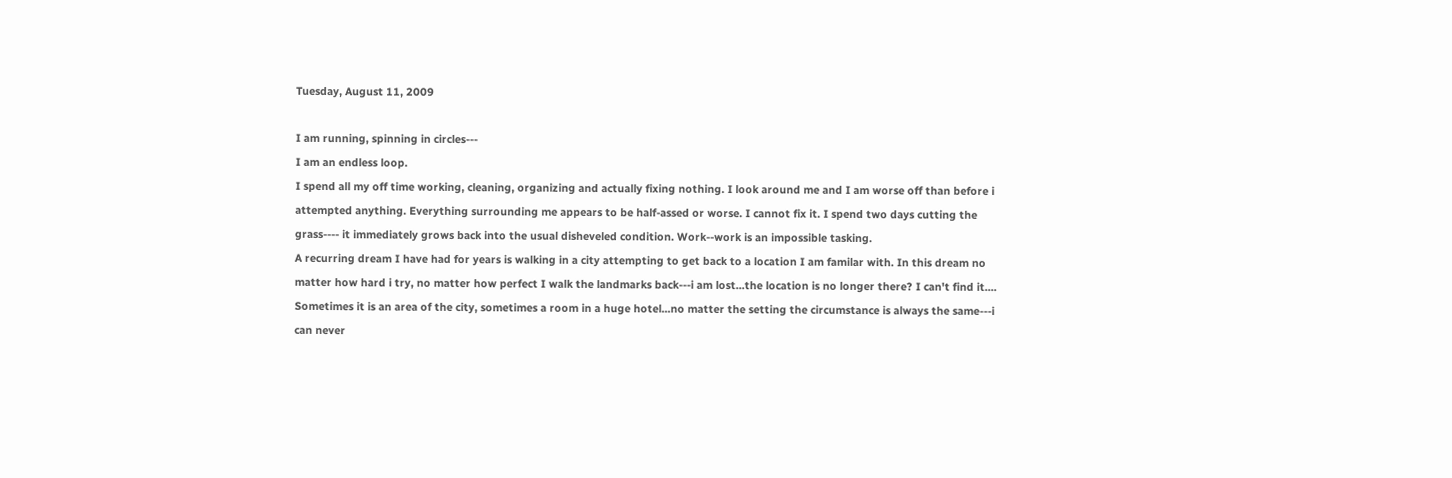Tuesday, August 11, 2009

I am running, spinning in circles---
I am an endless loop.
I spend all my off time working, cleaning, organizing and actually fixing nothing. I look around me and I am worse off than before i attempted anything. Everything surrounding me appears to be half-assed or worse. I cannot fix it. I spend two days cutting the grass---- it immediately grows back into the usual disheveled condition. Work--work is an impossible tasking.
A recurring dream I have had for years is walking in a city attempting to get back to a location I am familar with. In this dream no matter how hard i try, no matter how perfect I walk the landmarks back---i am lost...the location is no longer there? I can't find it.... Sometimes it is an area of the city, sometimes a room in a huge hotel...no matter the setting the circumstance is always the same---i can never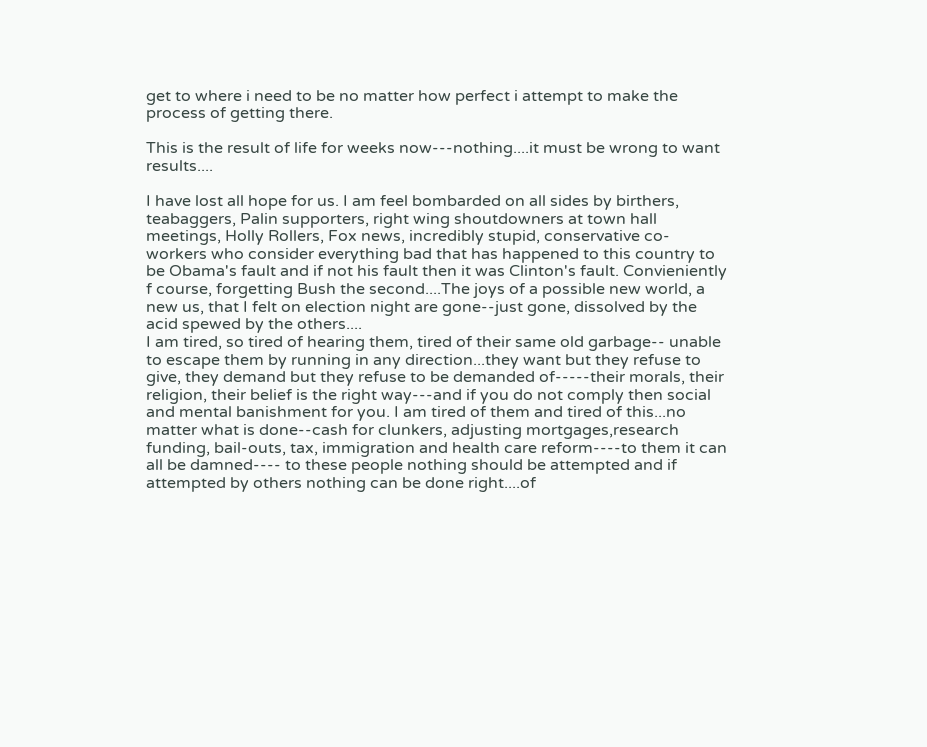get to where i need to be no matter how perfect i attempt to make the process of getting there.

This is the result of life for weeks now---nothing....it must be wrong to want results....

I have lost all hope for us. I am feel bombarded on all sides by birthers, teabaggers, Palin supporters, right wing shoutdowners at town hall meetings, Holly Rollers, Fox news, incredibly stupid, conservative co-workers who consider everything bad that has happened to this country to be Obama's fault and if not his fault then it was Clinton's fault. Convieniently f course, forgetting Bush the second....The joys of a possible new world, a new us, that I felt on election night are gone--just gone, dissolved by the acid spewed by the others....
I am tired, so tired of hearing them, tired of their same old garbage-- unable to escape them by running in any direction...they want but they refuse to give, they demand but they refuse to be demanded of-----their morals, their religion, their belief is the right way---and if you do not comply then social and mental banishment for you. I am tired of them and tired of this...no matter what is done--cash for clunkers, adjusting mortgages,research funding, bail-outs, tax, immigration and health care reform----to them it can all be damned---- to these people nothing should be attempted and if attempted by others nothing can be done right....of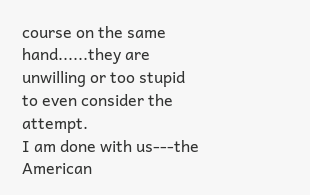course on the same hand......they are unwilling or too stupid to even consider the attempt.
I am done with us---the American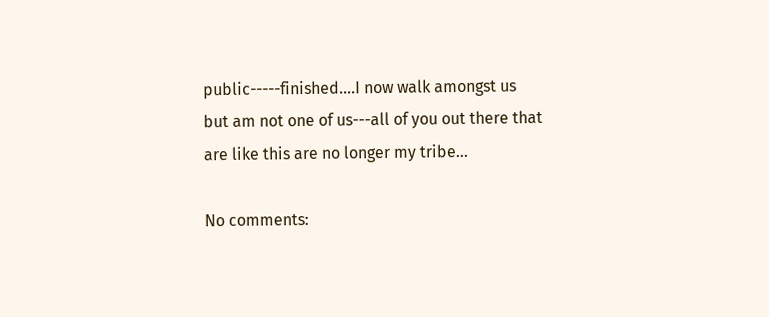public-----finished....I now walk amongst us but am not one of us---all of you out there that are like this are no longer my tribe...

No comments: